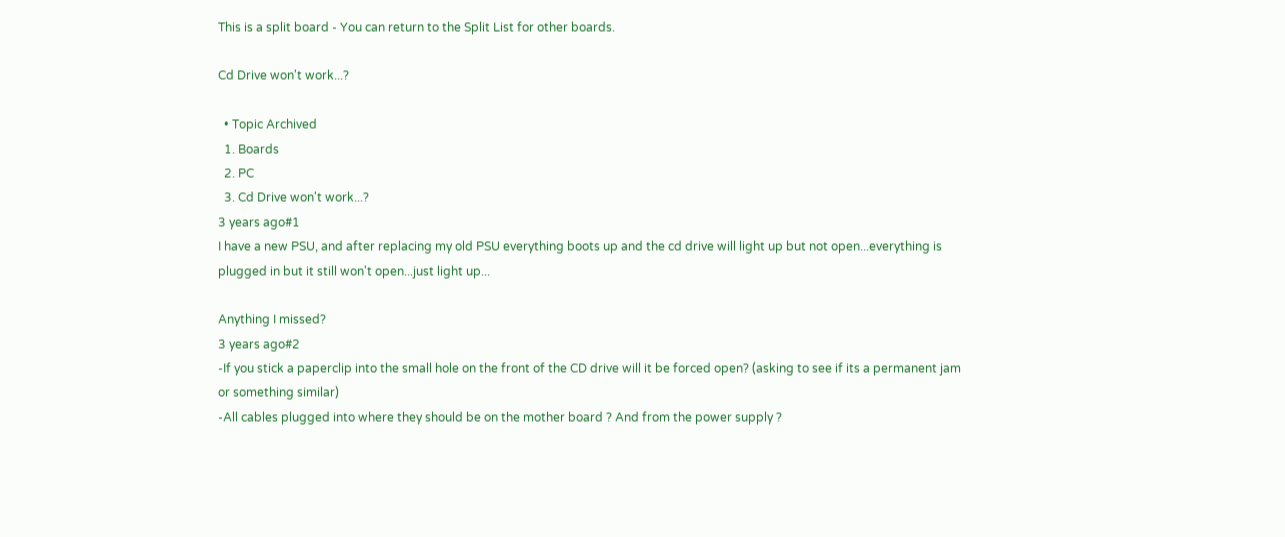This is a split board - You can return to the Split List for other boards.

Cd Drive won't work...?

  • Topic Archived
  1. Boards
  2. PC
  3. Cd Drive won't work...?
3 years ago#1
I have a new PSU, and after replacing my old PSU everything boots up and the cd drive will light up but not open...everything is plugged in but it still won't open...just light up...

Anything I missed?
3 years ago#2
-If you stick a paperclip into the small hole on the front of the CD drive will it be forced open? (asking to see if its a permanent jam or something similar)
-All cables plugged into where they should be on the mother board ? And from the power supply ?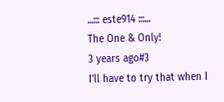...::: este914 :::...
The One & Only!
3 years ago#3
I'll have to try that when I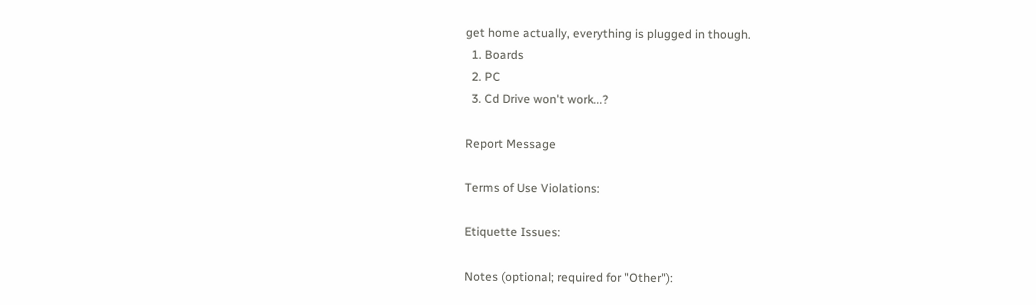get home actually, everything is plugged in though.
  1. Boards
  2. PC
  3. Cd Drive won't work...?

Report Message

Terms of Use Violations:

Etiquette Issues:

Notes (optional; required for "Other"):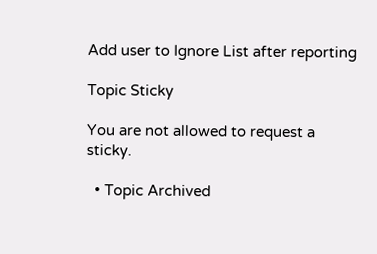Add user to Ignore List after reporting

Topic Sticky

You are not allowed to request a sticky.

  • Topic Archived